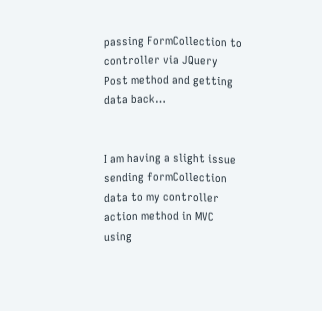passing FormCollection to controller via JQuery Post method and getting data back…


I am having a slight issue sending formCollection data to my controller action method in MVC using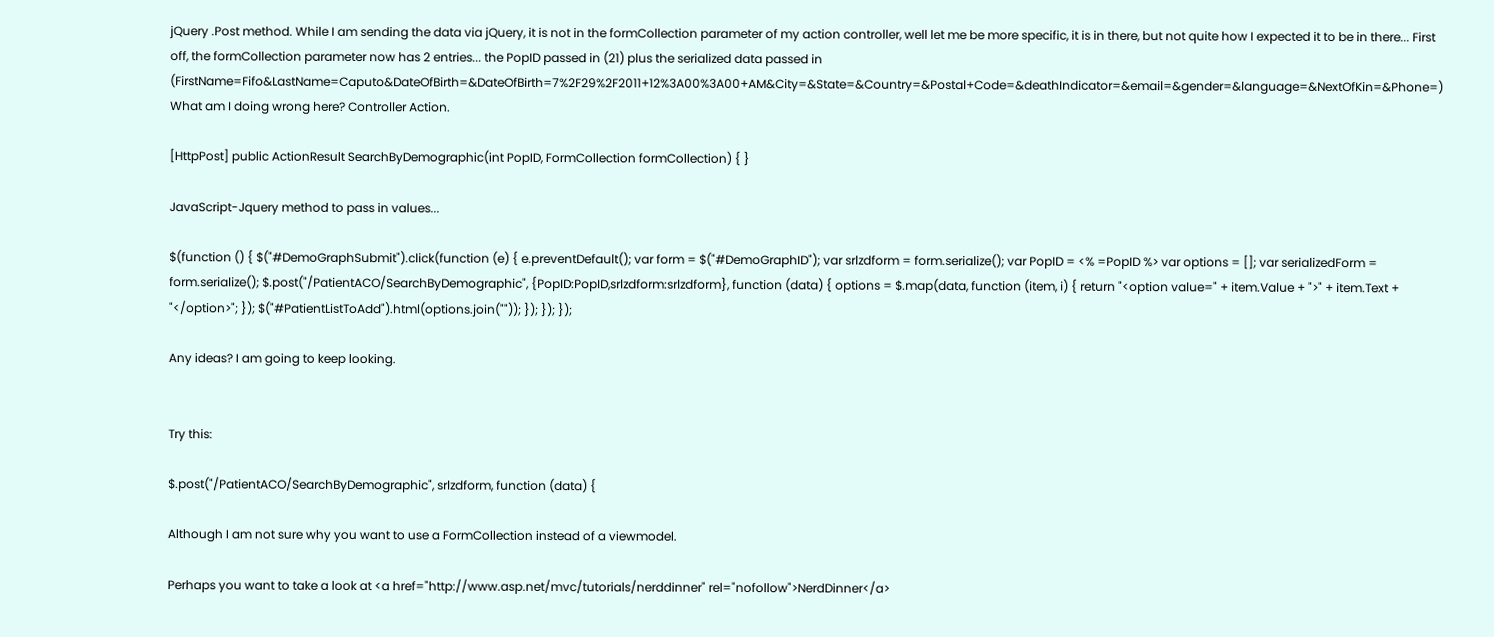jQuery .Post method. While I am sending the data via jQuery, it is not in the formCollection parameter of my action controller, well let me be more specific, it is in there, but not quite how I expected it to be in there... First off, the formCollection parameter now has 2 entries... the PopID passed in (21) plus the serialized data passed in (FirstName=Fifo&LastName=Caputo&DateOfBirth=&DateOfBirth=7%2F29%2F2011+12%3A00%3A00+AM&City=&State=&Country=&Postal+Code=&deathIndicator=&email=&gender=&language=&NextOfKin=&Phone=) What am I doing wrong here? Controller Action.

[HttpPost] public ActionResult SearchByDemographic(int PopID, FormCollection formCollection) { }

JavaScript-Jquery method to pass in values...

$(function () { $("#DemoGraphSubmit").click(function (e) { e.preventDefault(); var form = $("#DemoGraphID"); var srlzdform = form.serialize(); var PopID = <% =PopID %> var options = []; var serializedForm = form.serialize(); $.post("/PatientACO/SearchByDemographic", {PopID:PopID,srlzdform:srlzdform}, function (data) { options = $.map(data, function (item, i) { return "<option value=" + item.Value + ">" + item.Text + "</option>"; }); $("#PatientListToAdd").html(options.join("")); }); }); });

Any ideas? I am going to keep looking.


Try this:

$.post("/PatientACO/SearchByDemographic", srlzdform, function (data) {

Although I am not sure why you want to use a FormCollection instead of a viewmodel.

Perhaps you want to take a look at <a href="http://www.asp.net/mvc/tutorials/nerddinner" rel="nofollow">NerdDinner</a>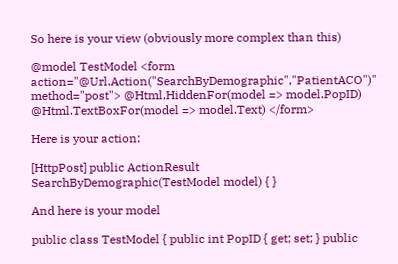So here is your view (obviously more complex than this)

@model TestModel <form action="@Url.Action("SearchByDemographic","PatientACO")" method="post"> @Html.HiddenFor(model => model.PopID) @Html.TextBoxFor(model => model.Text) </form>

Here is your action:

[HttpPost] public ActionResult SearchByDemographic(TestModel model) { }

And here is your model

public class TestModel { public int PopID { get; set; } public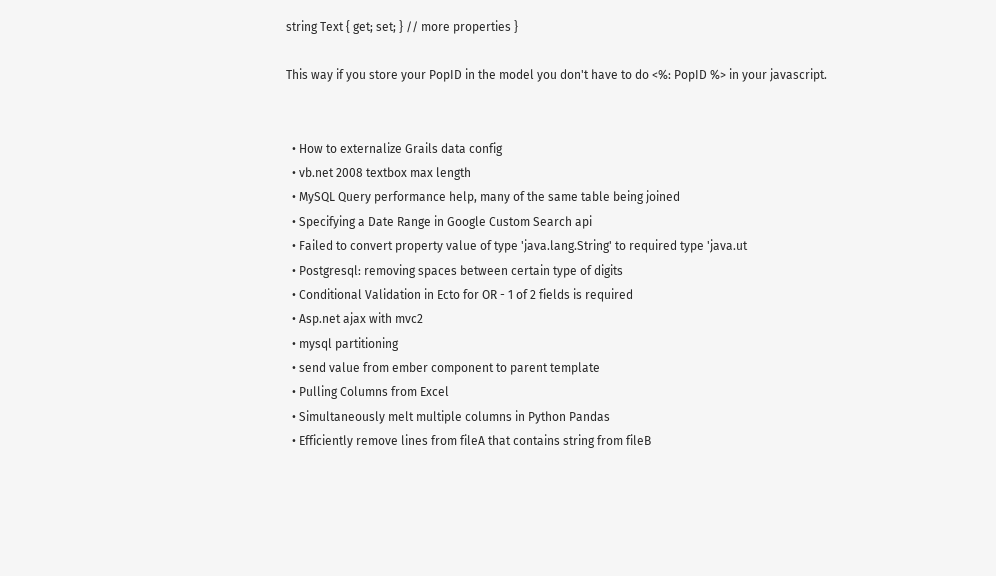string Text { get; set; } // more properties }

This way if you store your PopID in the model you don't have to do <%: PopID %> in your javascript.


  • How to externalize Grails data config
  • vb.net 2008 textbox max length
  • MySQL Query performance help, many of the same table being joined
  • Specifying a Date Range in Google Custom Search api
  • Failed to convert property value of type 'java.lang.String' to required type 'java.ut
  • Postgresql: removing spaces between certain type of digits
  • Conditional Validation in Ecto for OR - 1 of 2 fields is required
  • Asp.net ajax with mvc2
  • mysql partitioning
  • send value from ember component to parent template
  • Pulling Columns from Excel
  • Simultaneously melt multiple columns in Python Pandas
  • Efficiently remove lines from fileA that contains string from fileB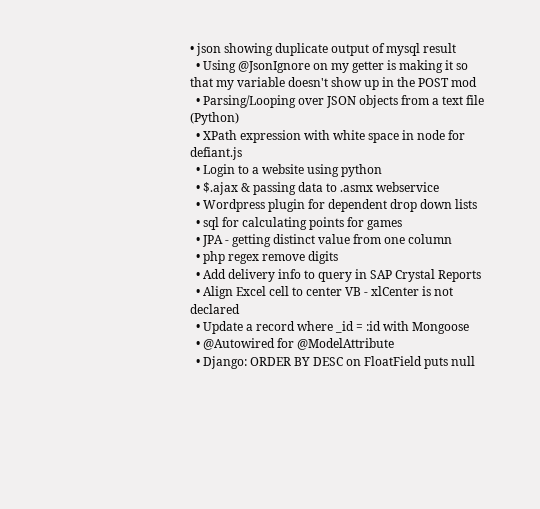• json showing duplicate output of mysql result
  • Using @JsonIgnore on my getter is making it so that my variable doesn't show up in the POST mod
  • Parsing/Looping over JSON objects from a text file (Python)
  • XPath expression with white space in node for defiant.js
  • Login to a website using python
  • $.ajax & passing data to .asmx webservice
  • Wordpress plugin for dependent drop down lists
  • sql for calculating points for games
  • JPA - getting distinct value from one column
  • php regex remove digits
  • Add delivery info to query in SAP Crystal Reports
  • Align Excel cell to center VB - xlCenter is not declared
  • Update a record where _id = :id with Mongoose
  • @Autowired for @ModelAttribute
  • Django: ORDER BY DESC on FloatField puts null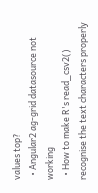values top?
  • Angular2 ag-grid datasource not working
  • How to make R's read_csv2() recognise the text characters properly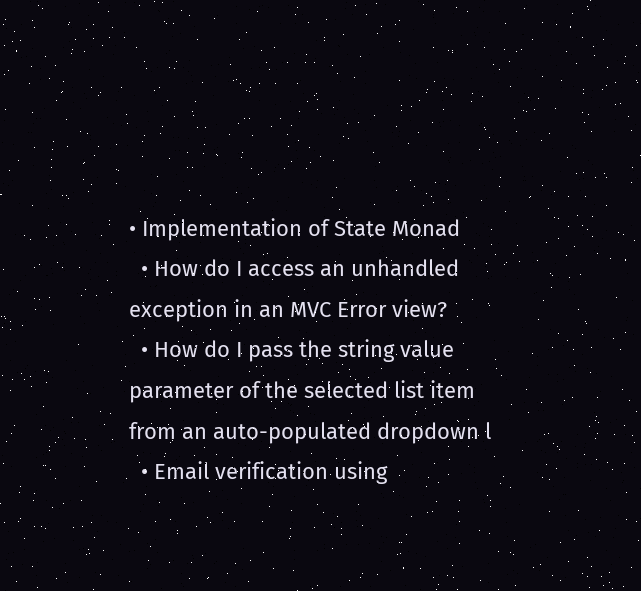• Implementation of State Monad
  • How do I access an unhandled exception in an MVC Error view?
  • How do I pass the string value parameter of the selected list item from an auto-populated dropdown l
  • Email verification using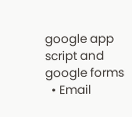google app script and google forms
  • Email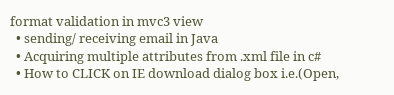format validation in mvc3 view
  • sending/ receiving email in Java
  • Acquiring multiple attributes from .xml file in c#
  • How to CLICK on IE download dialog box i.e.(Open,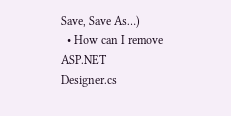Save, Save As…)
  • How can I remove ASP.NET Designer.cs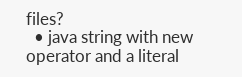files?
  • java string with new operator and a literal